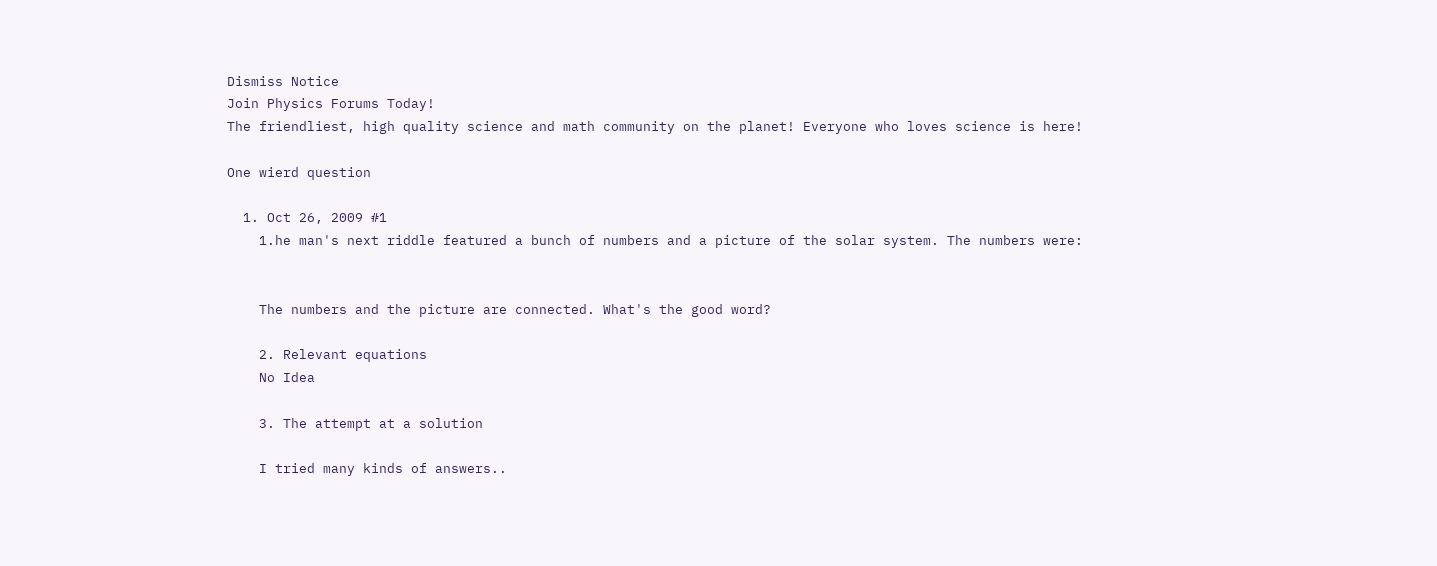Dismiss Notice
Join Physics Forums Today!
The friendliest, high quality science and math community on the planet! Everyone who loves science is here!

One wierd question

  1. Oct 26, 2009 #1
    1.he man's next riddle featured a bunch of numbers and a picture of the solar system. The numbers were:


    The numbers and the picture are connected. What's the good word?

    2. Relevant equations
    No Idea

    3. The attempt at a solution

    I tried many kinds of answers..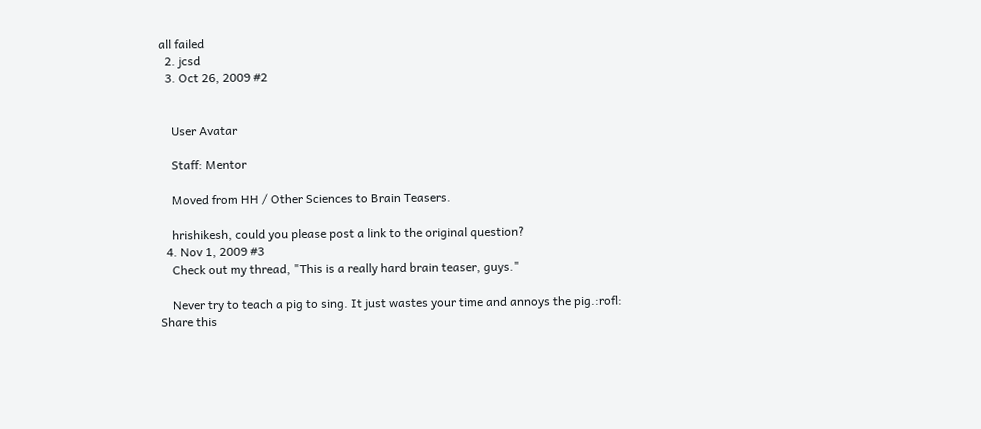all failed
  2. jcsd
  3. Oct 26, 2009 #2


    User Avatar

    Staff: Mentor

    Moved from HH / Other Sciences to Brain Teasers.

    hrishikesh, could you please post a link to the original question?
  4. Nov 1, 2009 #3
    Check out my thread, "This is a really hard brain teaser, guys."

    Never try to teach a pig to sing. It just wastes your time and annoys the pig.:rofl:
Share this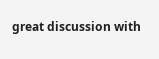great discussion with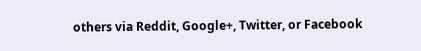others via Reddit, Google+, Twitter, or Facebook